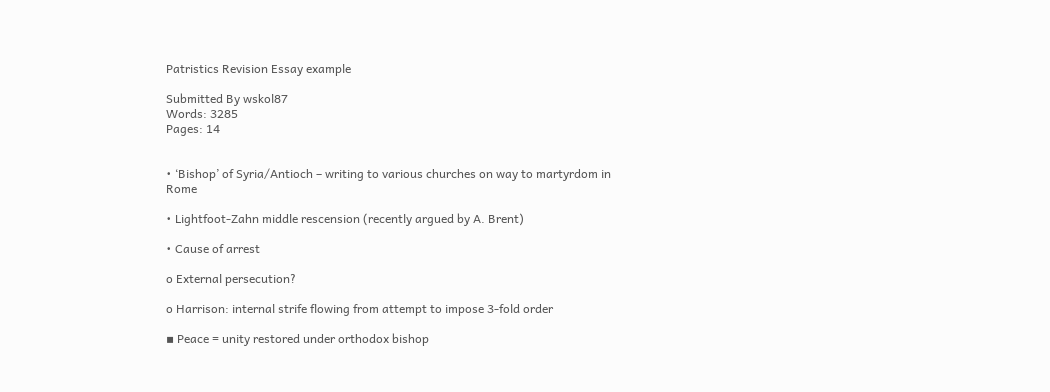Patristics Revision Essay example

Submitted By wskol87
Words: 3285
Pages: 14


• ‘Bishop’ of Syria/Antioch – writing to various churches on way to martyrdom in Rome

• Lightfoot-Zahn middle rescension (recently argued by A. Brent)

• Cause of arrest

o External persecution?

o Harrison: internal strife flowing from attempt to impose 3-fold order

▪ Peace = unity restored under orthodox bishop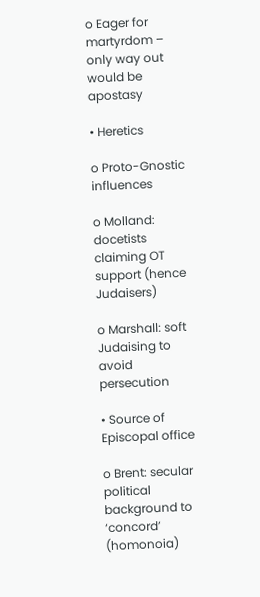o Eager for martyrdom – only way out would be apostasy

• Heretics

o Proto-Gnostic influences

o Molland: docetists claiming OT support (hence Judaisers)

o Marshall: soft Judaising to avoid persecution

• Source of Episcopal office

o Brent: secular political background to ‘concord’ (homonoia)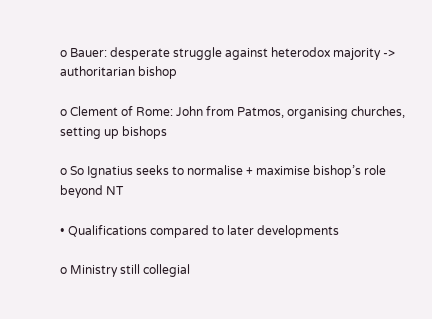o Bauer: desperate struggle against heterodox majority -> authoritarian bishop

o Clement of Rome: John from Patmos, organising churches, setting up bishops

o So Ignatius seeks to normalise + maximise bishop’s role beyond NT

• Qualifications compared to later developments

o Ministry still collegial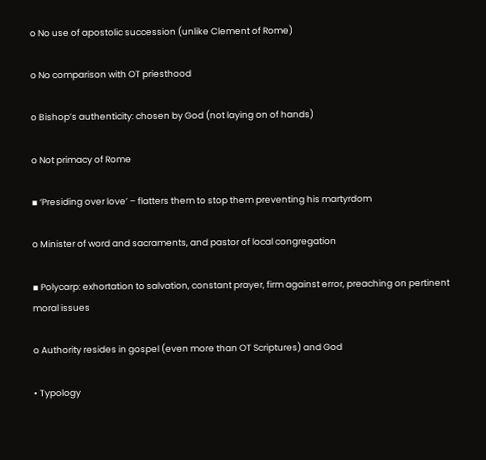o No use of apostolic succession (unlike Clement of Rome)

o No comparison with OT priesthood

o Bishop’s authenticity: chosen by God (not laying on of hands)

o Not primacy of Rome

▪ ‘Presiding over love’ – flatters them to stop them preventing his martyrdom

o Minister of word and sacraments, and pastor of local congregation

▪ Polycarp: exhortation to salvation, constant prayer, firm against error, preaching on pertinent moral issues

o Authority resides in gospel (even more than OT Scriptures) and God

• Typology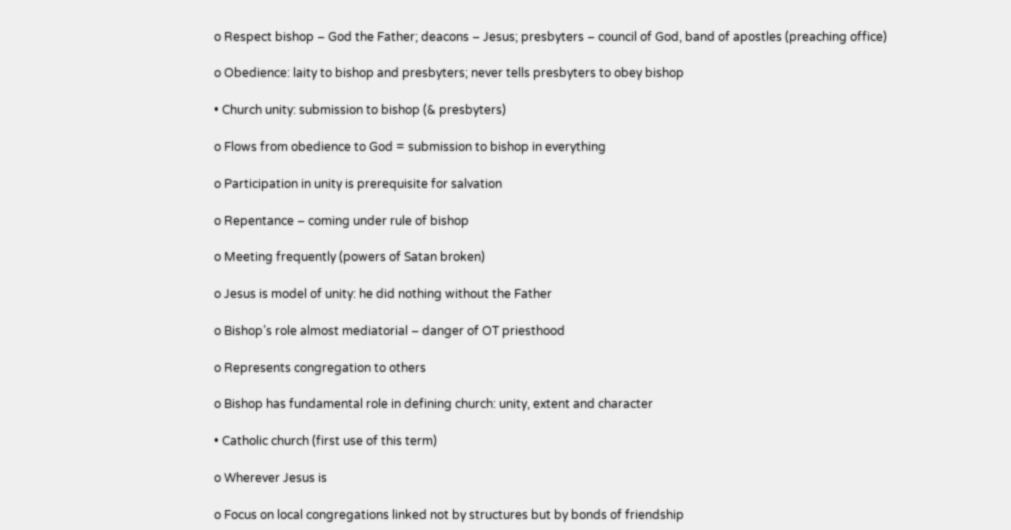o Respect bishop – God the Father; deacons – Jesus; presbyters – council of God, band of apostles (preaching office)

o Obedience: laity to bishop and presbyters; never tells presbyters to obey bishop

• Church unity: submission to bishop (& presbyters)

o Flows from obedience to God = submission to bishop in everything

o Participation in unity is prerequisite for salvation

o Repentance – coming under rule of bishop

o Meeting frequently (powers of Satan broken)

o Jesus is model of unity: he did nothing without the Father

o Bishop’s role almost mediatorial – danger of OT priesthood

o Represents congregation to others

o Bishop has fundamental role in defining church: unity, extent and character

• Catholic church (first use of this term)

o Wherever Jesus is

o Focus on local congregations linked not by structures but by bonds of friendship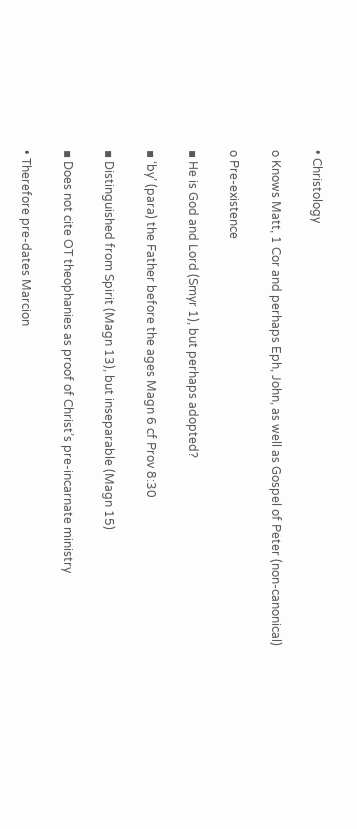• Christology

o Knows Matt, 1 Cor and perhaps Eph, John, as well as Gospel of Peter (non-canonical)

o Pre-existence

▪ He is God and Lord (Smyr 1), but perhaps adopted?

▪ ‘by’ (para) the Father before the ages Magn 6 cf Prov 8:30

▪ Distinguished from Spirit (Magn 13), but inseparable (Magn 15)

▪ Does not cite OT theophanies as proof of Christ’s pre-incarnate ministry

• Therefore pre-dates Marcion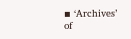▪ ‘Archives’ of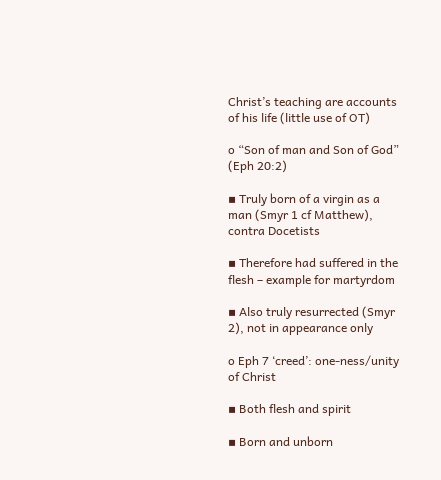Christ’s teaching are accounts of his life (little use of OT)

o “Son of man and Son of God” (Eph 20:2)

▪ Truly born of a virgin as a man (Smyr 1 cf Matthew), contra Docetists

▪ Therefore had suffered in the flesh – example for martyrdom

▪ Also truly resurrected (Smyr 2), not in appearance only

o Eph 7 ‘creed’: one-ness/unity of Christ

▪ Both flesh and spirit

▪ Born and unborn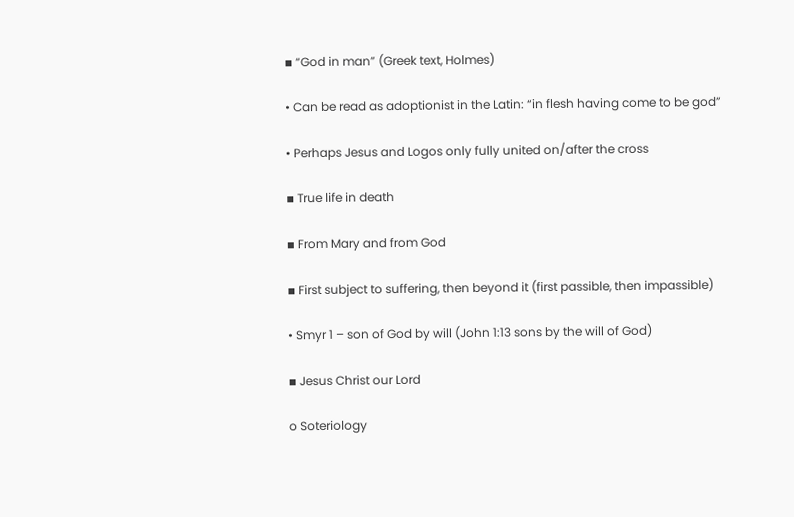▪ “God in man” (Greek text, Holmes)

• Can be read as adoptionist in the Latin: “in flesh having come to be god”

• Perhaps Jesus and Logos only fully united on/after the cross

▪ True life in death

▪ From Mary and from God

▪ First subject to suffering, then beyond it (first passible, then impassible)

• Smyr 1 – son of God by will (John 1:13 sons by the will of God)

▪ Jesus Christ our Lord

o Soteriology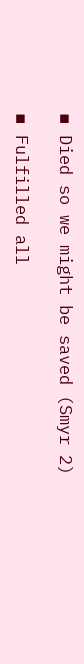▪ Died so we might be saved (Smyr 2)

▪ Fulfilled all